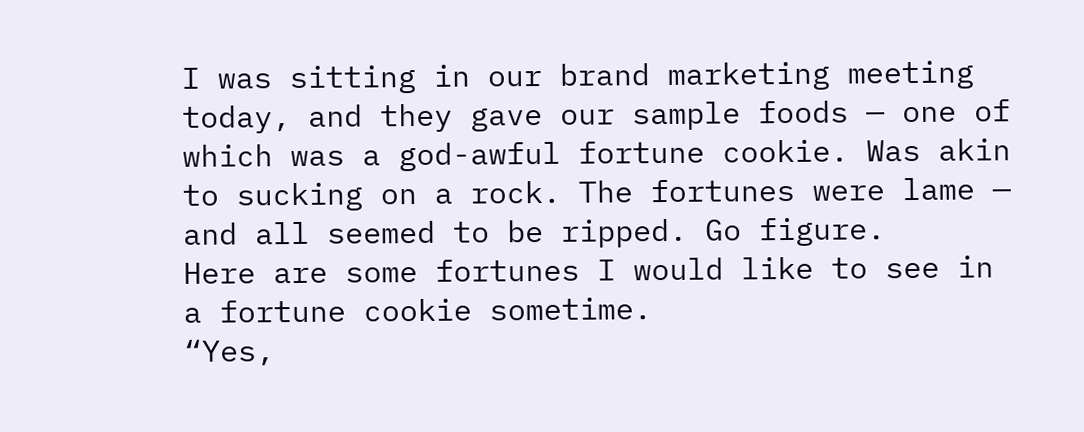I was sitting in our brand marketing meeting today, and they gave our sample foods — one of which was a god-awful fortune cookie. Was akin to sucking on a rock. The fortunes were lame — and all seemed to be ripped. Go figure.
Here are some fortunes I would like to see in a fortune cookie sometime.
“Yes,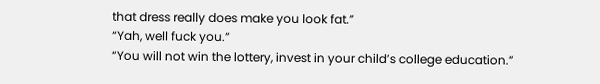that dress really does make you look fat.”
“Yah, well fuck you.”
“You will not win the lottery, invest in your child’s college education.”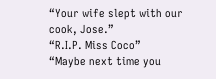“Your wife slept with our cook, Jose.”
“R.I.P. Miss Coco”
“Maybe next time you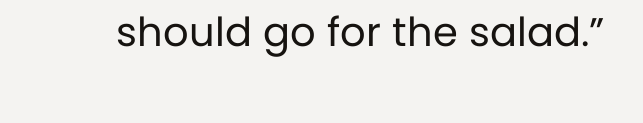should go for the salad.”